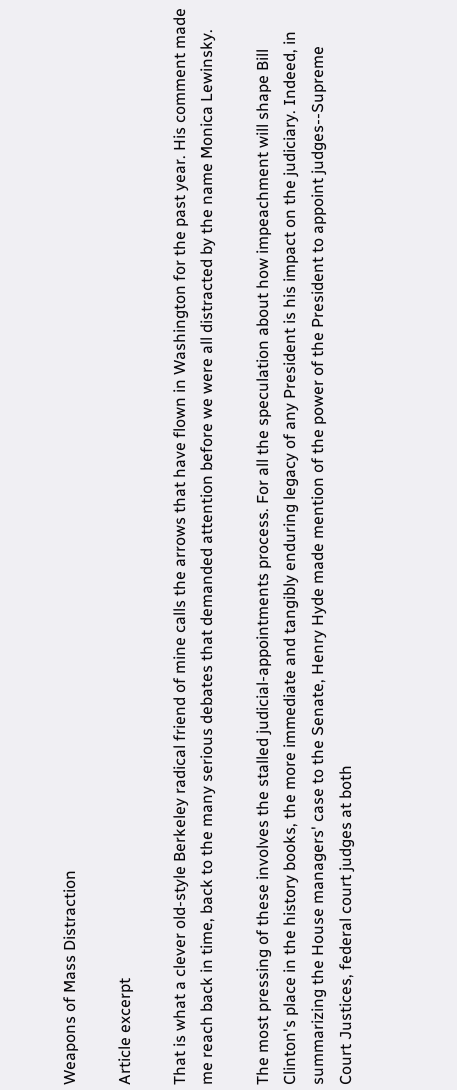Weapons of Mass Distraction

Article excerpt

That is what a clever old-style Berkeley radical friend of mine calls the arrows that have flown in Washington for the past year. His comment made me reach back in time, back to the many serious debates that demanded attention before we were all distracted by the name Monica Lewinsky.

The most pressing of these involves the stalled judicial-appointments process. For all the speculation about how impeachment will shape Bill Clinton's place in the history books, the more immediate and tangibly enduring legacy of any President is his impact on the judiciary. Indeed, in summarizing the House managers' case to the Senate, Henry Hyde made mention of the power of the President to appoint judges--Supreme Court Justices, federal court judges at both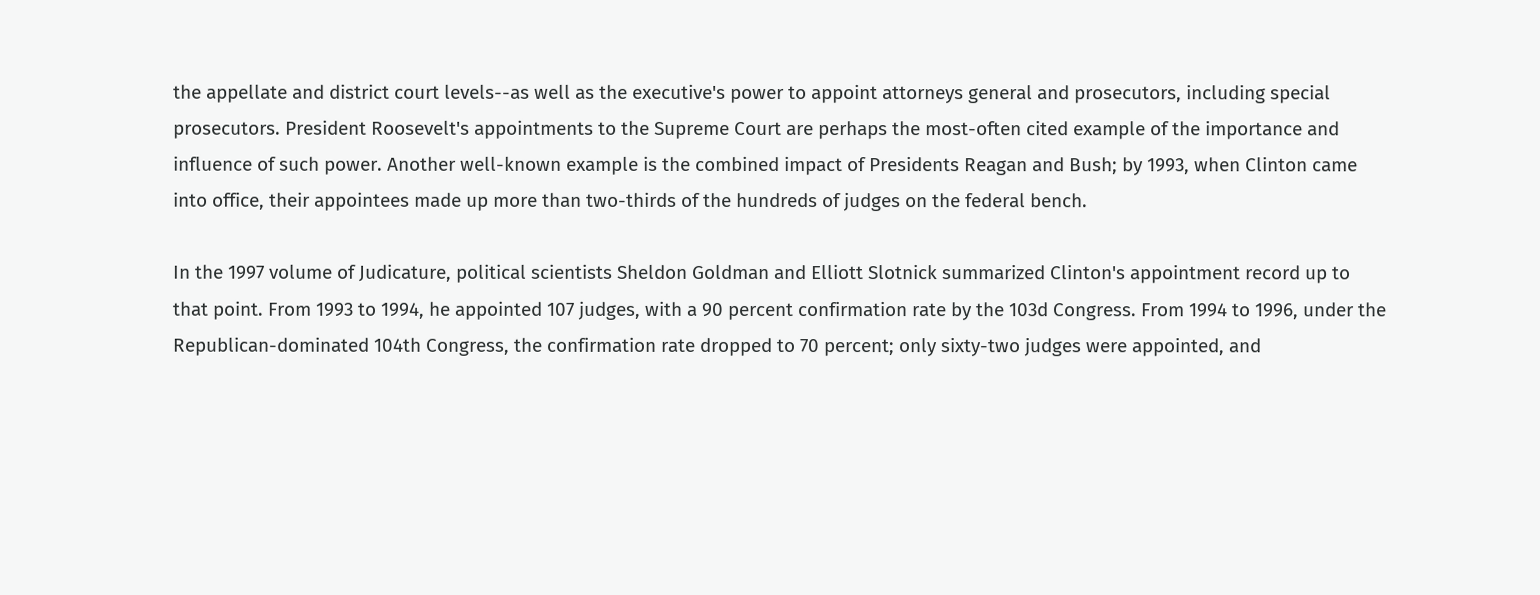the appellate and district court levels--as well as the executive's power to appoint attorneys general and prosecutors, including special prosecutors. President Roosevelt's appointments to the Supreme Court are perhaps the most-often cited example of the importance and influence of such power. Another well-known example is the combined impact of Presidents Reagan and Bush; by 1993, when Clinton came into office, their appointees made up more than two-thirds of the hundreds of judges on the federal bench.

In the 1997 volume of Judicature, political scientists Sheldon Goldman and Elliott Slotnick summarized Clinton's appointment record up to that point. From 1993 to 1994, he appointed 107 judges, with a 90 percent confirmation rate by the 103d Congress. From 1994 to 1996, under the Republican-dominated 104th Congress, the confirmation rate dropped to 70 percent; only sixty-two judges were appointed, and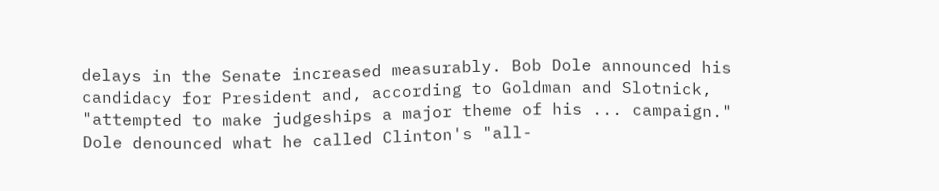delays in the Senate increased measurably. Bob Dole announced his candidacy for President and, according to Goldman and Slotnick, "attempted to make judgeships a major theme of his ... campaign." Dole denounced what he called Clinton's "all-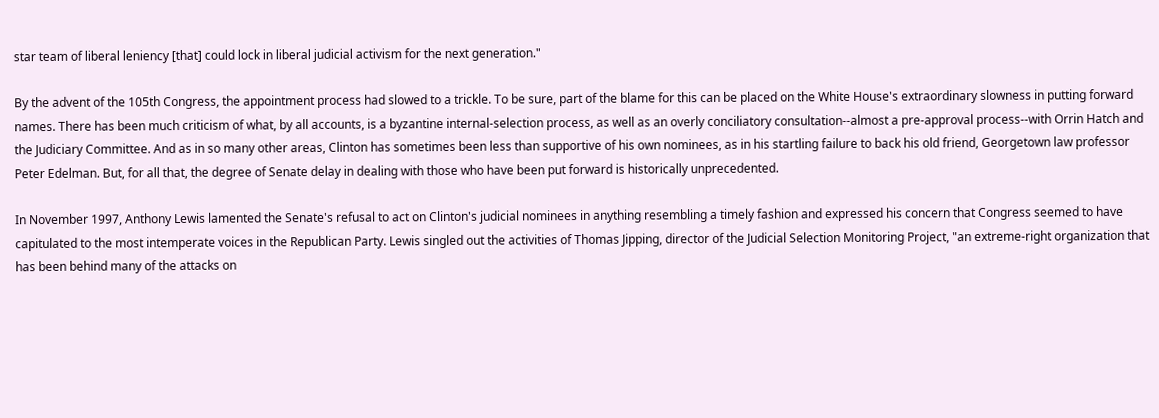star team of liberal leniency [that] could lock in liberal judicial activism for the next generation."

By the advent of the 105th Congress, the appointment process had slowed to a trickle. To be sure, part of the blame for this can be placed on the White House's extraordinary slowness in putting forward names. There has been much criticism of what, by all accounts, is a byzantine internal-selection process, as well as an overly conciliatory consultation--almost a pre-approval process--with Orrin Hatch and the Judiciary Committee. And as in so many other areas, Clinton has sometimes been less than supportive of his own nominees, as in his startling failure to back his old friend, Georgetown law professor Peter Edelman. But, for all that, the degree of Senate delay in dealing with those who have been put forward is historically unprecedented.

In November 1997, Anthony Lewis lamented the Senate's refusal to act on Clinton's judicial nominees in anything resembling a timely fashion and expressed his concern that Congress seemed to have capitulated to the most intemperate voices in the Republican Party. Lewis singled out the activities of Thomas Jipping, director of the Judicial Selection Monitoring Project, "an extreme-right organization that has been behind many of the attacks on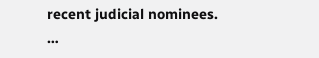recent judicial nominees. …